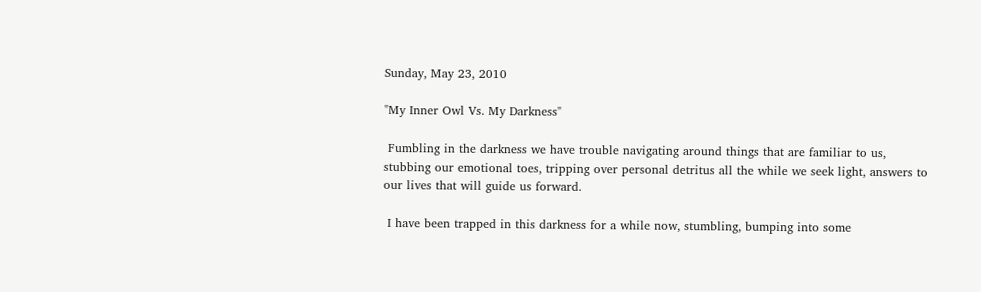Sunday, May 23, 2010

"My Inner Owl Vs. My Darkness"

 Fumbling in the darkness we have trouble navigating around things that are familiar to us, stubbing our emotional toes, tripping over personal detritus all the while we seek light, answers to our lives that will guide us forward.

 I have been trapped in this darkness for a while now, stumbling, bumping into some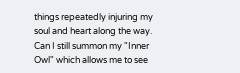things repeatedly injuring my soul and heart along the way. Can I still summon my "Inner Owl" which allows me to see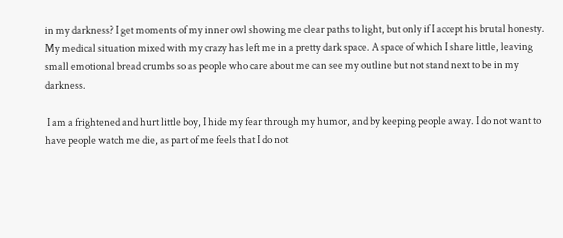in my darkness? I get moments of my inner owl showing me clear paths to light, but only if I accept his brutal honesty. My medical situation mixed with my crazy has left me in a pretty dark space. A space of which I share little, leaving small emotional bread crumbs so as people who care about me can see my outline but not stand next to be in my  darkness.

 I am a frightened and hurt little boy, I hide my fear through my humor, and by keeping people away. I do not want to have people watch me die, as part of me feels that I do not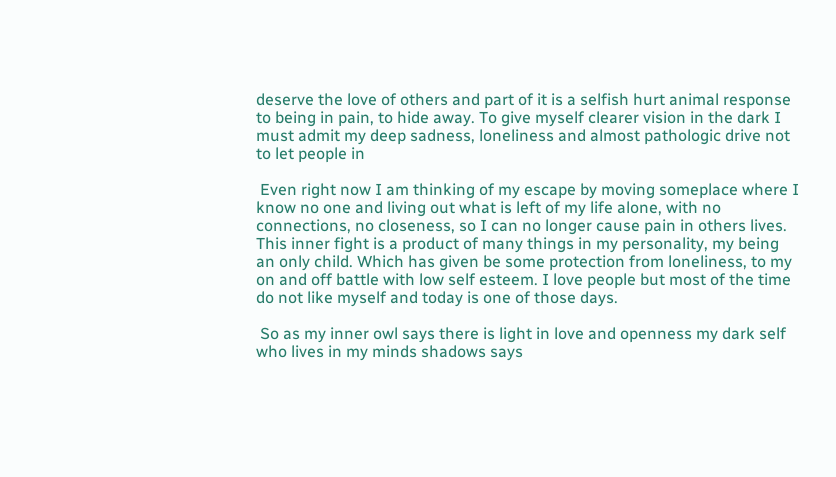deserve the love of others and part of it is a selfish hurt animal response to being in pain, to hide away. To give myself clearer vision in the dark I must admit my deep sadness, loneliness and almost pathologic drive not to let people in

 Even right now I am thinking of my escape by moving someplace where I know no one and living out what is left of my life alone, with no connections, no closeness, so I can no longer cause pain in others lives. This inner fight is a product of many things in my personality, my being an only child. Which has given be some protection from loneliness, to my on and off battle with low self esteem. I love people but most of the time do not like myself and today is one of those days.

 So as my inner owl says there is light in love and openness my dark self who lives in my minds shadows says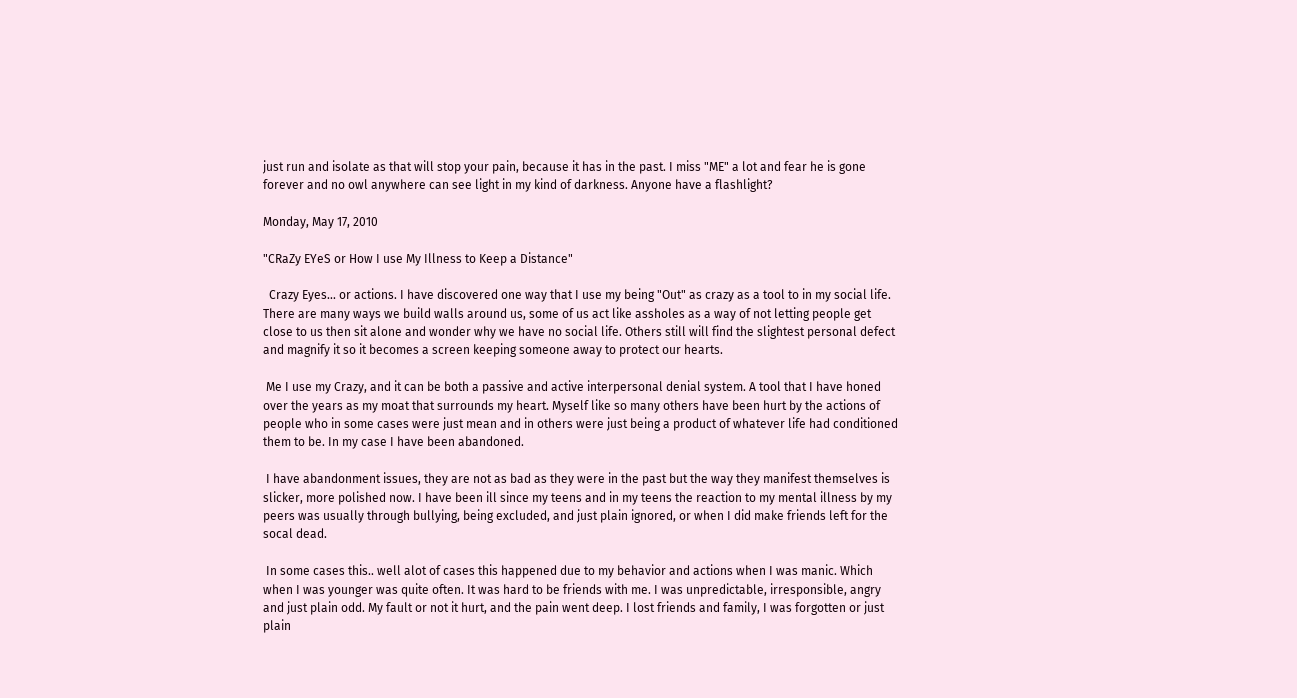just run and isolate as that will stop your pain, because it has in the past. I miss "ME" a lot and fear he is gone forever and no owl anywhere can see light in my kind of darkness. Anyone have a flashlight?

Monday, May 17, 2010

"CRaZy EYeS or How I use My Illness to Keep a Distance"

  Crazy Eyes... or actions. I have discovered one way that I use my being "Out" as crazy as a tool to in my social life. There are many ways we build walls around us, some of us act like assholes as a way of not letting people get close to us then sit alone and wonder why we have no social life. Others still will find the slightest personal defect and magnify it so it becomes a screen keeping someone away to protect our hearts.

 Me I use my Crazy, and it can be both a passive and active interpersonal denial system. A tool that I have honed over the years as my moat that surrounds my heart. Myself like so many others have been hurt by the actions of people who in some cases were just mean and in others were just being a product of whatever life had conditioned them to be. In my case I have been abandoned.

 I have abandonment issues, they are not as bad as they were in the past but the way they manifest themselves is slicker, more polished now. I have been ill since my teens and in my teens the reaction to my mental illness by my peers was usually through bullying, being excluded, and just plain ignored, or when I did make friends left for the socal dead.

 In some cases this.. well alot of cases this happened due to my behavior and actions when I was manic. Which when I was younger was quite often. It was hard to be friends with me. I was unpredictable, irresponsible, angry and just plain odd. My fault or not it hurt, and the pain went deep. I lost friends and family, I was forgotten or just plain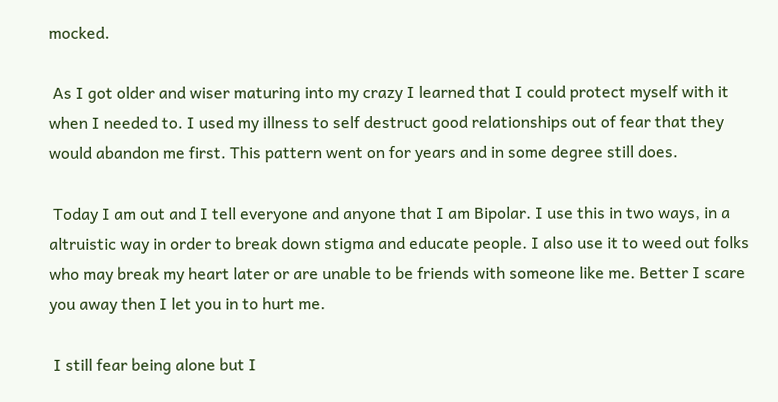mocked.

 As I got older and wiser maturing into my crazy I learned that I could protect myself with it when I needed to. I used my illness to self destruct good relationships out of fear that they would abandon me first. This pattern went on for years and in some degree still does.

 Today I am out and I tell everyone and anyone that I am Bipolar. I use this in two ways, in a altruistic way in order to break down stigma and educate people. I also use it to weed out folks who may break my heart later or are unable to be friends with someone like me. Better I scare you away then I let you in to hurt me.

 I still fear being alone but I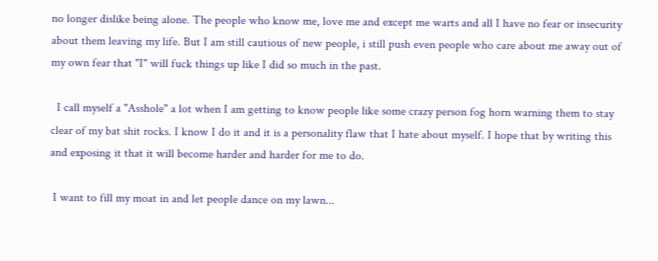no longer dislike being alone. The people who know me, love me and except me warts and all I have no fear or insecurity about them leaving my life. But I am still cautious of new people, i still push even people who care about me away out of my own fear that "I" will fuck things up like I did so much in the past.

  I call myself a "Asshole" a lot when I am getting to know people like some crazy person fog horn warning them to stay clear of my bat shit rocks. I know I do it and it is a personality flaw that I hate about myself. I hope that by writing this and exposing it that it will become harder and harder for me to do.

 I want to fill my moat in and let people dance on my lawn...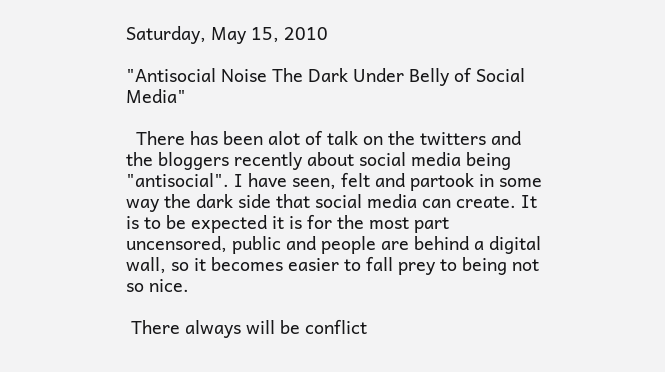Saturday, May 15, 2010

"Antisocial Noise The Dark Under Belly of Social Media"

  There has been alot of talk on the twitters and the bloggers recently about social media being "antisocial". I have seen, felt and partook in some way the dark side that social media can create. It is to be expected it is for the most part uncensored, public and people are behind a digital wall, so it becomes easier to fall prey to being not so nice.

 There always will be conflict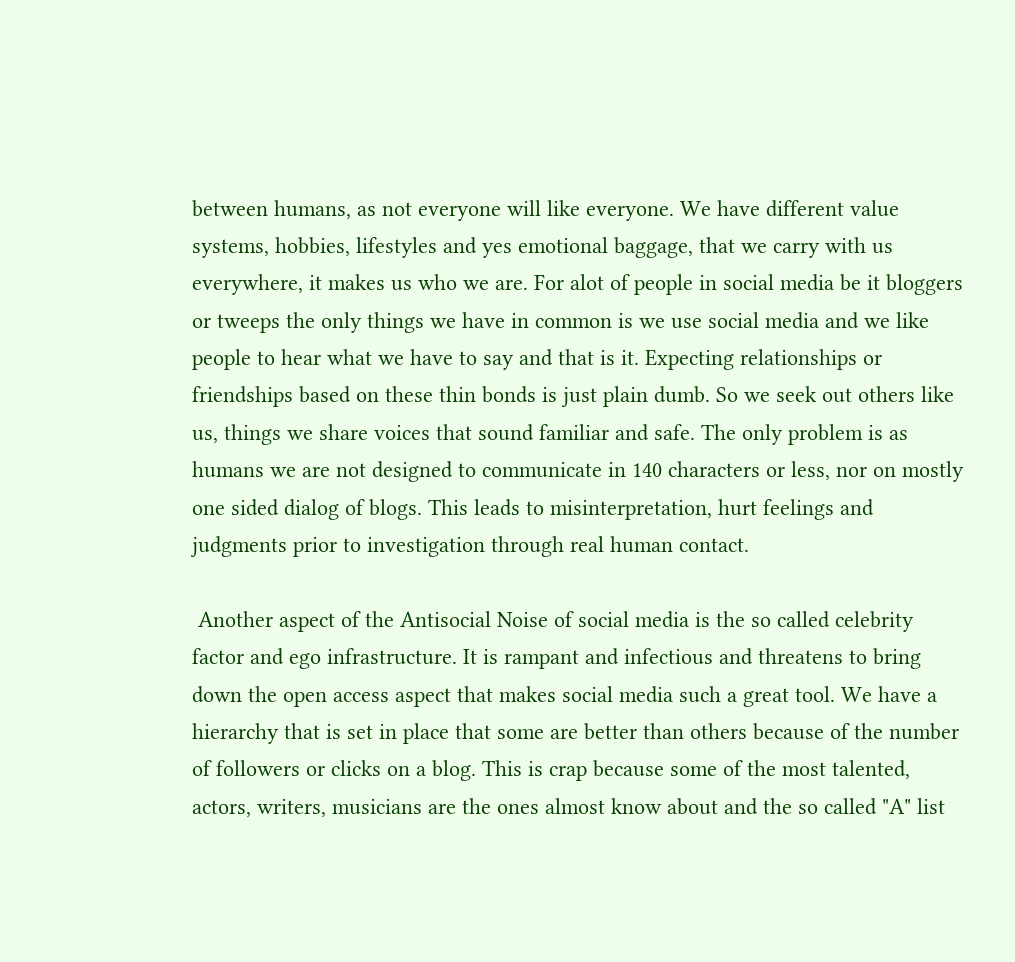between humans, as not everyone will like everyone. We have different value systems, hobbies, lifestyles and yes emotional baggage, that we carry with us everywhere, it makes us who we are. For alot of people in social media be it bloggers or tweeps the only things we have in common is we use social media and we like people to hear what we have to say and that is it. Expecting relationships or friendships based on these thin bonds is just plain dumb. So we seek out others like us, things we share voices that sound familiar and safe. The only problem is as humans we are not designed to communicate in 140 characters or less, nor on mostly one sided dialog of blogs. This leads to misinterpretation, hurt feelings and judgments prior to investigation through real human contact.

 Another aspect of the Antisocial Noise of social media is the so called celebrity factor and ego infrastructure. It is rampant and infectious and threatens to bring down the open access aspect that makes social media such a great tool. We have a hierarchy that is set in place that some are better than others because of the number of followers or clicks on a blog. This is crap because some of the most talented, actors, writers, musicians are the ones almost know about and the so called "A" list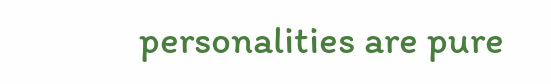personalities are pure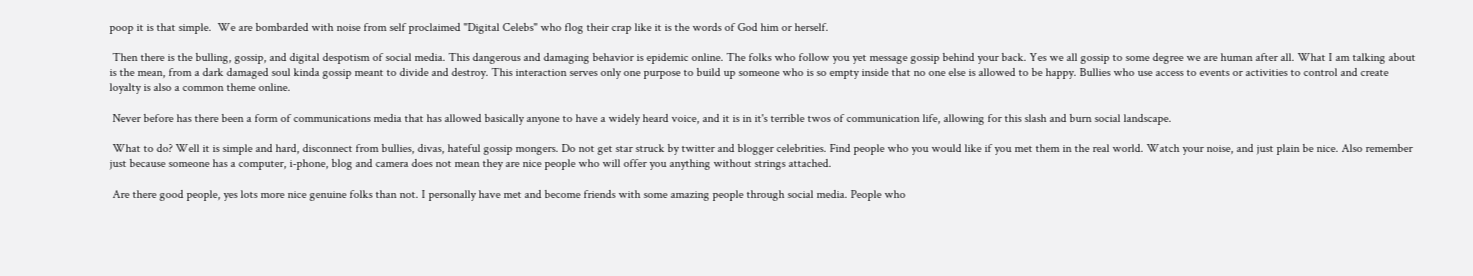poop it is that simple.  We are bombarded with noise from self proclaimed "Digital Celebs" who flog their crap like it is the words of God him or herself.

 Then there is the bulling, gossip, and digital despotism of social media. This dangerous and damaging behavior is epidemic online. The folks who follow you yet message gossip behind your back. Yes we all gossip to some degree we are human after all. What I am talking about is the mean, from a dark damaged soul kinda gossip meant to divide and destroy. This interaction serves only one purpose to build up someone who is so empty inside that no one else is allowed to be happy. Bullies who use access to events or activities to control and create loyalty is also a common theme online.

 Never before has there been a form of communications media that has allowed basically anyone to have a widely heard voice, and it is in it's terrible twos of communication life, allowing for this slash and burn social landscape.

 What to do? Well it is simple and hard, disconnect from bullies, divas, hateful gossip mongers. Do not get star struck by twitter and blogger celebrities. Find people who you would like if you met them in the real world. Watch your noise, and just plain be nice. Also remember just because someone has a computer, i-phone, blog and camera does not mean they are nice people who will offer you anything without strings attached.

 Are there good people, yes lots more nice genuine folks than not. I personally have met and become friends with some amazing people through social media. People who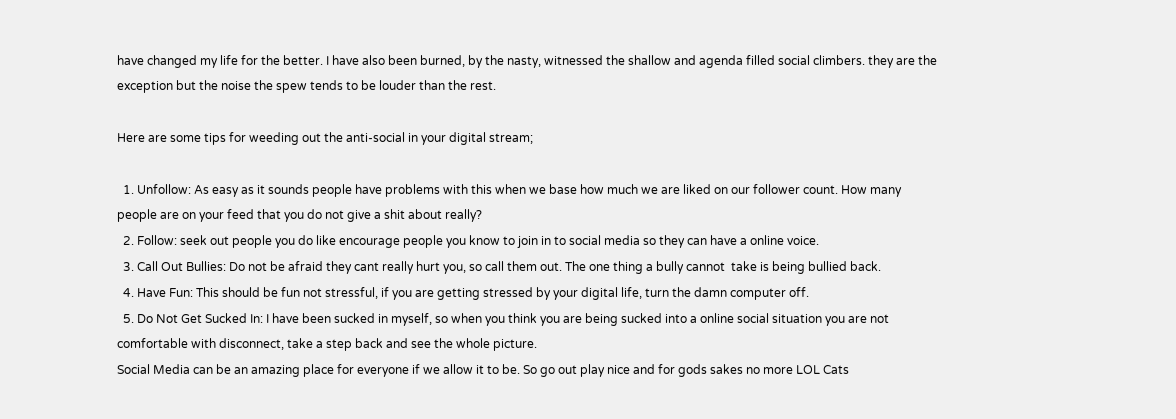have changed my life for the better. I have also been burned, by the nasty, witnessed the shallow and agenda filled social climbers. they are the exception but the noise the spew tends to be louder than the rest.

Here are some tips for weeding out the anti-social in your digital stream;

  1. Unfollow: As easy as it sounds people have problems with this when we base how much we are liked on our follower count. How many people are on your feed that you do not give a shit about really?
  2. Follow: seek out people you do like encourage people you know to join in to social media so they can have a online voice.
  3. Call Out Bullies: Do not be afraid they cant really hurt you, so call them out. The one thing a bully cannot  take is being bullied back.
  4. Have Fun: This should be fun not stressful, if you are getting stressed by your digital life, turn the damn computer off.
  5. Do Not Get Sucked In: I have been sucked in myself, so when you think you are being sucked into a online social situation you are not comfortable with disconnect, take a step back and see the whole picture.
Social Media can be an amazing place for everyone if we allow it to be. So go out play nice and for gods sakes no more LOL Cats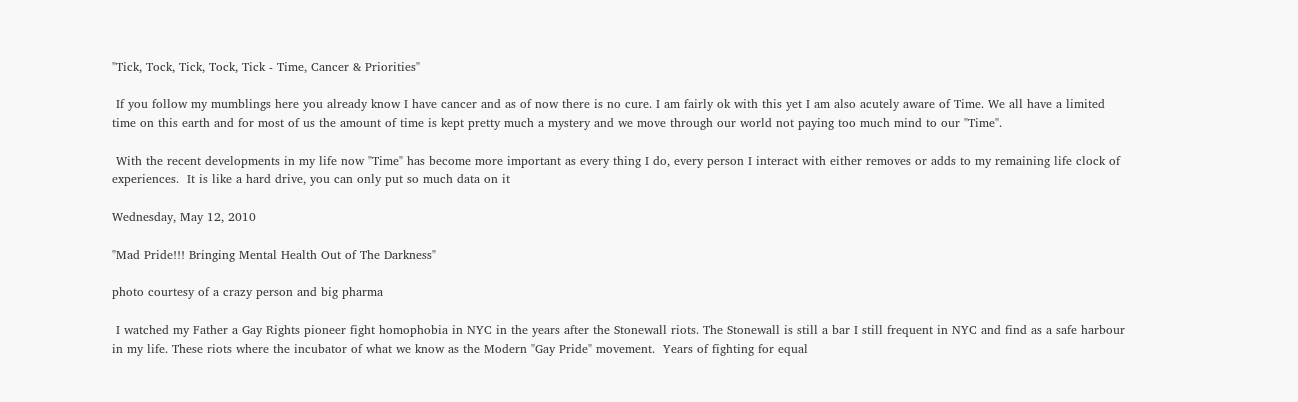"Tick, Tock, Tick, Tock, Tick - Time, Cancer & Priorities"

 If you follow my mumblings here you already know I have cancer and as of now there is no cure. I am fairly ok with this yet I am also acutely aware of Time. We all have a limited time on this earth and for most of us the amount of time is kept pretty much a mystery and we move through our world not paying too much mind to our "Time".

 With the recent developments in my life now "Time" has become more important as every thing I do, every person I interact with either removes or adds to my remaining life clock of experiences.  It is like a hard drive, you can only put so much data on it

Wednesday, May 12, 2010

"Mad Pride!!! Bringing Mental Health Out of The Darkness"

photo courtesy of a crazy person and big pharma

 I watched my Father a Gay Rights pioneer fight homophobia in NYC in the years after the Stonewall riots. The Stonewall is still a bar I still frequent in NYC and find as a safe harbour in my life. These riots where the incubator of what we know as the Modern "Gay Pride" movement.  Years of fighting for equal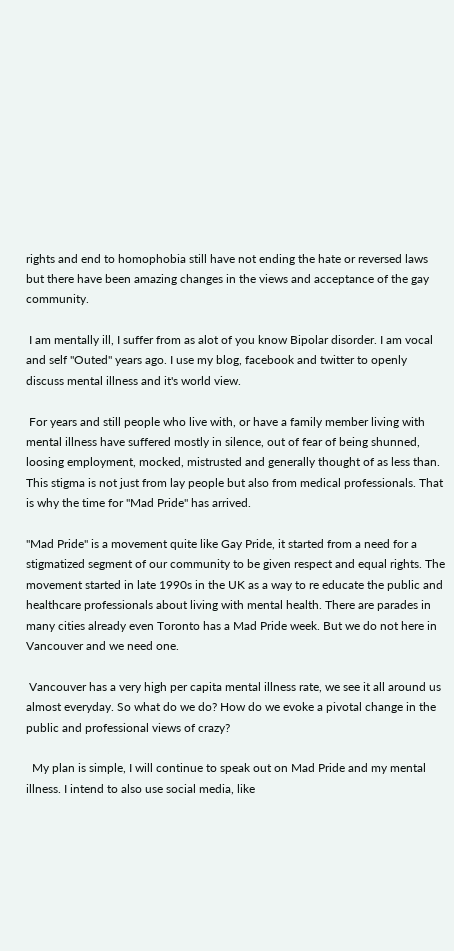rights and end to homophobia still have not ending the hate or reversed laws but there have been amazing changes in the views and acceptance of the gay community.

 I am mentally ill, I suffer from as alot of you know Bipolar disorder. I am vocal and self "Outed" years ago. I use my blog, facebook and twitter to openly discuss mental illness and it's world view.

 For years and still people who live with, or have a family member living with mental illness have suffered mostly in silence, out of fear of being shunned, loosing employment, mocked, mistrusted and generally thought of as less than. This stigma is not just from lay people but also from medical professionals. That is why the time for "Mad Pride" has arrived.

"Mad Pride" is a movement quite like Gay Pride, it started from a need for a stigmatized segment of our community to be given respect and equal rights. The movement started in late 1990s in the UK as a way to re educate the public and healthcare professionals about living with mental health. There are parades in many cities already even Toronto has a Mad Pride week. But we do not here in Vancouver and we need one.

 Vancouver has a very high per capita mental illness rate, we see it all around us almost everyday. So what do we do? How do we evoke a pivotal change in the public and professional views of crazy?

  My plan is simple, I will continue to speak out on Mad Pride and my mental illness. I intend to also use social media, like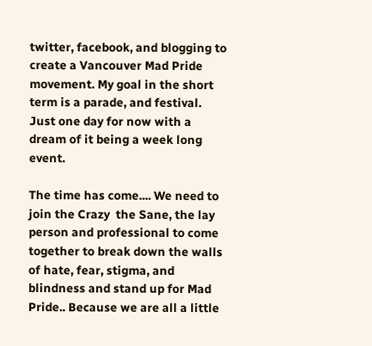twitter, facebook, and blogging to create a Vancouver Mad Pride movement. My goal in the short  term is a parade, and festival. Just one day for now with a dream of it being a week long event.

The time has come.... We need to join the Crazy  the Sane, the lay person and professional to come together to break down the walls of hate, fear, stigma, and blindness and stand up for Mad Pride.. Because we are all a little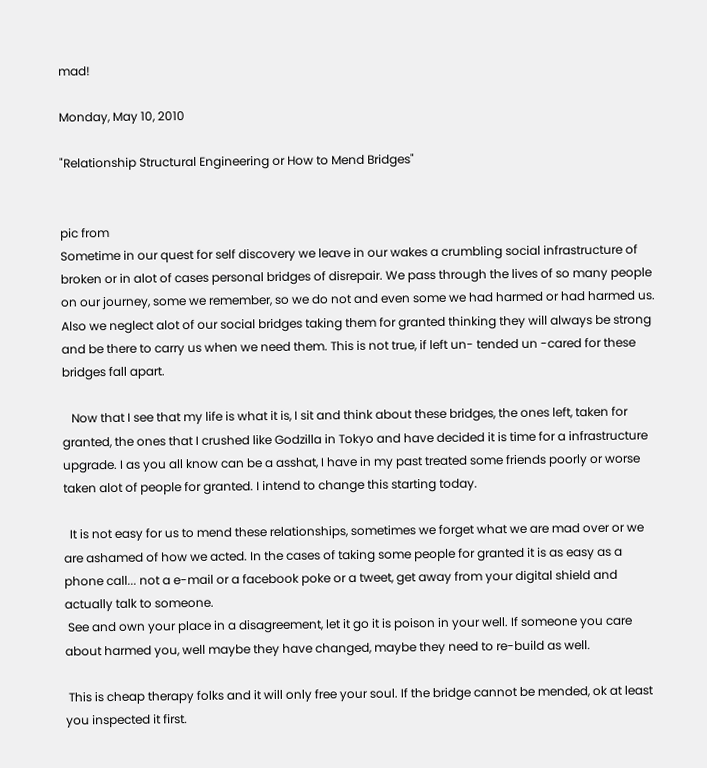mad!

Monday, May 10, 2010

"Relationship Structural Engineering or How to Mend Bridges"


pic from
Sometime in our quest for self discovery we leave in our wakes a crumbling social infrastructure of broken or in alot of cases personal bridges of disrepair. We pass through the lives of so many people on our journey, some we remember, so we do not and even some we had harmed or had harmed us. Also we neglect alot of our social bridges taking them for granted thinking they will always be strong and be there to carry us when we need them. This is not true, if left un- tended un -cared for these bridges fall apart.

   Now that I see that my life is what it is, I sit and think about these bridges, the ones left, taken for granted, the ones that I crushed like Godzilla in Tokyo and have decided it is time for a infrastructure upgrade. I as you all know can be a asshat, I have in my past treated some friends poorly or worse taken alot of people for granted. I intend to change this starting today.

  It is not easy for us to mend these relationships, sometimes we forget what we are mad over or we are ashamed of how we acted. In the cases of taking some people for granted it is as easy as a phone call... not a e-mail or a facebook poke or a tweet, get away from your digital shield and actually talk to someone.
 See and own your place in a disagreement, let it go it is poison in your well. If someone you care about harmed you, well maybe they have changed, maybe they need to re-build as well.

 This is cheap therapy folks and it will only free your soul. If the bridge cannot be mended, ok at least you inspected it first.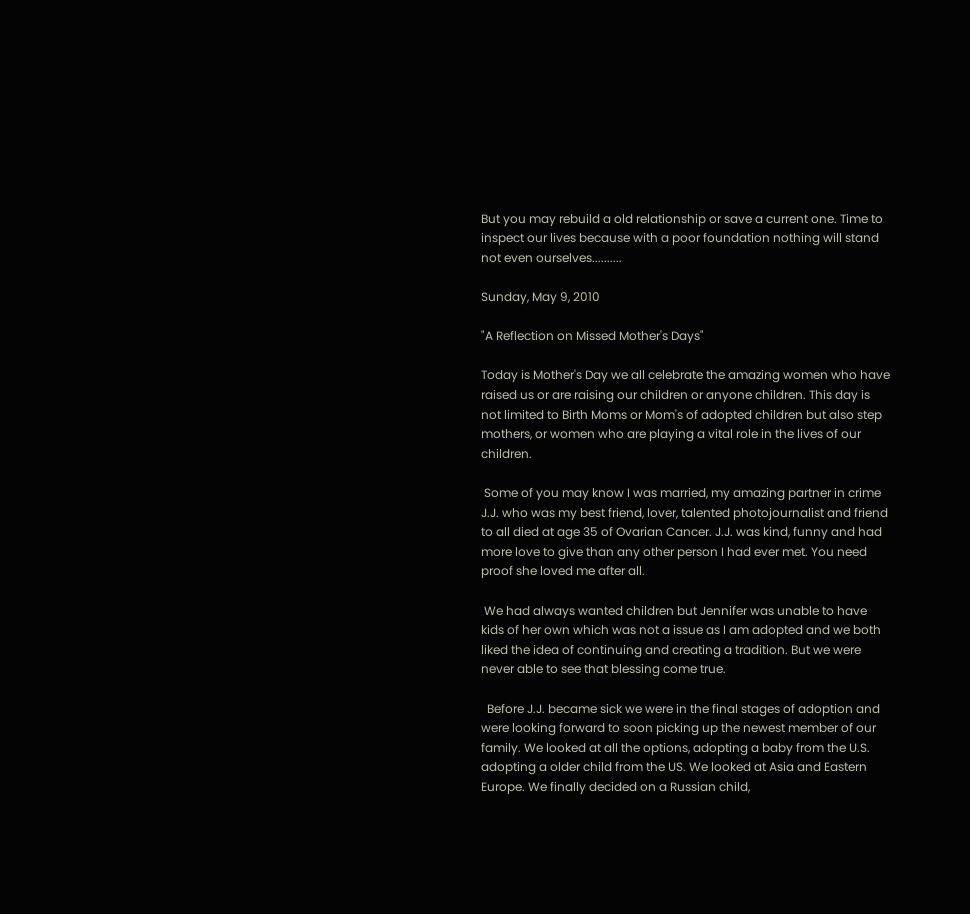But you may rebuild a old relationship or save a current one. Time to inspect our lives because with a poor foundation nothing will stand not even ourselves..........

Sunday, May 9, 2010

"A Reflection on Missed Mother's Days"

Today is Mother's Day we all celebrate the amazing women who have raised us or are raising our children or anyone children. This day is not limited to Birth Moms or Mom's of adopted children but also step mothers, or women who are playing a vital role in the lives of our children.

 Some of you may know I was married, my amazing partner in crime J.J. who was my best friend, lover, talented photojournalist and friend to all died at age 35 of Ovarian Cancer. J.J. was kind, funny and had more love to give than any other person I had ever met. You need proof she loved me after all.

 We had always wanted children but Jennifer was unable to have kids of her own which was not a issue as I am adopted and we both liked the idea of continuing and creating a tradition. But we were never able to see that blessing come true.

  Before J.J. became sick we were in the final stages of adoption and were looking forward to soon picking up the newest member of our family. We looked at all the options, adopting a baby from the U.S. adopting a older child from the US. We looked at Asia and Eastern Europe. We finally decided on a Russian child,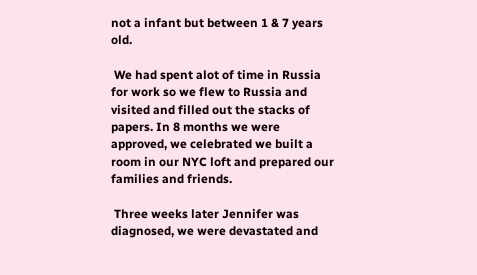not a infant but between 1 & 7 years old.

 We had spent alot of time in Russia for work so we flew to Russia and visited and filled out the stacks of papers. In 8 months we were approved, we celebrated we built a room in our NYC loft and prepared our families and friends.

 Three weeks later Jennifer was diagnosed, we were devastated and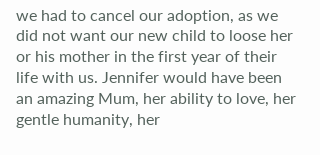we had to cancel our adoption, as we did not want our new child to loose her or his mother in the first year of their life with us. Jennifer would have been an amazing Mum, her ability to love, her gentle humanity, her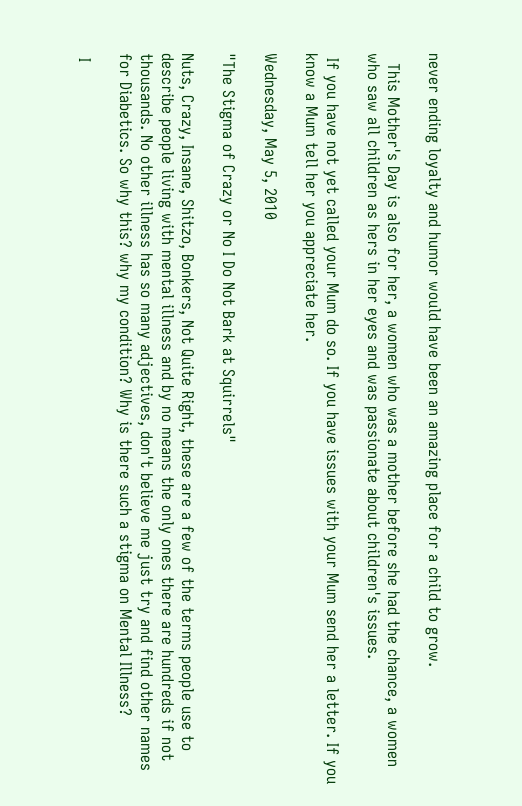never ending loyalty and humor would have been an amazing place for a child to grow.

  This Mother's Day is also for her, a women who was a mother before she had the chance, a women who saw all children as hers in her eyes and was passionate about children's issues.

 If you have not yet called your Mum do so. If you have issues with your Mum send her a letter. If you know a Mum tell her you appreciate her.

Wednesday, May 5, 2010

"The Stigma of Crazy or No I Do Not Bark at Squirrels"

Nuts, Crazy, Insane, Shitzo, Bonkers, Not Quite Right, these are a few of the terms people use to describe people living with mental illness and by no means the only ones there are hundreds if not thousands. No other illness has so many adjectives, don't believe me just try and find other names for Diabetics. So why this? why my condition? Why is there such a stigma on Mental Illness?

 I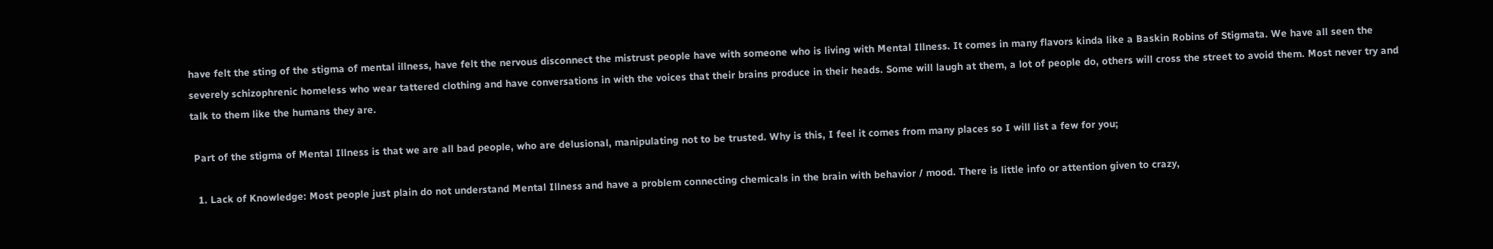have felt the sting of the stigma of mental illness, have felt the nervous disconnect the mistrust people have with someone who is living with Mental Illness. It comes in many flavors kinda like a Baskin Robins of Stigmata. We have all seen the severely schizophrenic homeless who wear tattered clothing and have conversations in with the voices that their brains produce in their heads. Some will laugh at them, a lot of people do, others will cross the street to avoid them. Most never try and talk to them like the humans they are.

 Part of the stigma of Mental Illness is that we are all bad people, who are delusional, manipulating not to be trusted. Why is this, I feel it comes from many places so I will list a few for you;

  1. Lack of Knowledge: Most people just plain do not understand Mental Illness and have a problem connecting chemicals in the brain with behavior / mood. There is little info or attention given to crazy,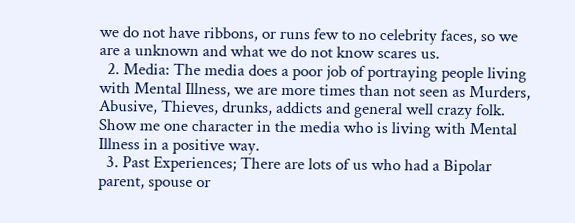we do not have ribbons, or runs few to no celebrity faces, so we are a unknown and what we do not know scares us.
  2. Media: The media does a poor job of portraying people living with Mental Illness, we are more times than not seen as Murders, Abusive, Thieves, drunks, addicts and general well crazy folk. Show me one character in the media who is living with Mental Illness in a positive way.
  3. Past Experiences; There are lots of us who had a Bipolar parent, spouse or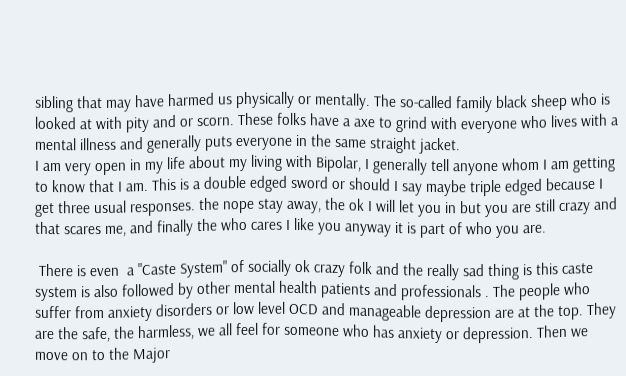sibling that may have harmed us physically or mentally. The so-called family black sheep who is looked at with pity and or scorn. These folks have a axe to grind with everyone who lives with a mental illness and generally puts everyone in the same straight jacket.
I am very open in my life about my living with Bipolar, I generally tell anyone whom I am getting to know that I am. This is a double edged sword or should I say maybe triple edged because I get three usual responses. the nope stay away, the ok I will let you in but you are still crazy and that scares me, and finally the who cares I like you anyway it is part of who you are.

 There is even  a "Caste System" of socially ok crazy folk and the really sad thing is this caste system is also followed by other mental health patients and professionals . The people who suffer from anxiety disorders or low level OCD and manageable depression are at the top. They are the safe, the harmless, we all feel for someone who has anxiety or depression. Then we move on to the Major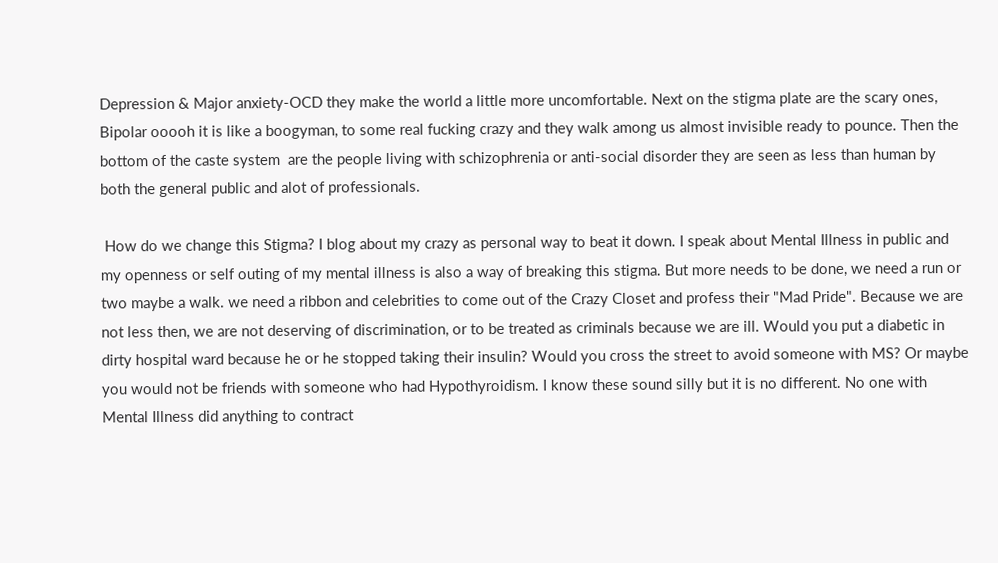Depression & Major anxiety-OCD they make the world a little more uncomfortable. Next on the stigma plate are the scary ones, Bipolar ooooh it is like a boogyman, to some real fucking crazy and they walk among us almost invisible ready to pounce. Then the bottom of the caste system  are the people living with schizophrenia or anti-social disorder they are seen as less than human by both the general public and alot of professionals.

 How do we change this Stigma? I blog about my crazy as personal way to beat it down. I speak about Mental Illness in public and my openness or self outing of my mental illness is also a way of breaking this stigma. But more needs to be done, we need a run or two maybe a walk. we need a ribbon and celebrities to come out of the Crazy Closet and profess their "Mad Pride". Because we are not less then, we are not deserving of discrimination, or to be treated as criminals because we are ill. Would you put a diabetic in dirty hospital ward because he or he stopped taking their insulin? Would you cross the street to avoid someone with MS? Or maybe you would not be friends with someone who had Hypothyroidism. I know these sound silly but it is no different. No one with Mental Illness did anything to contract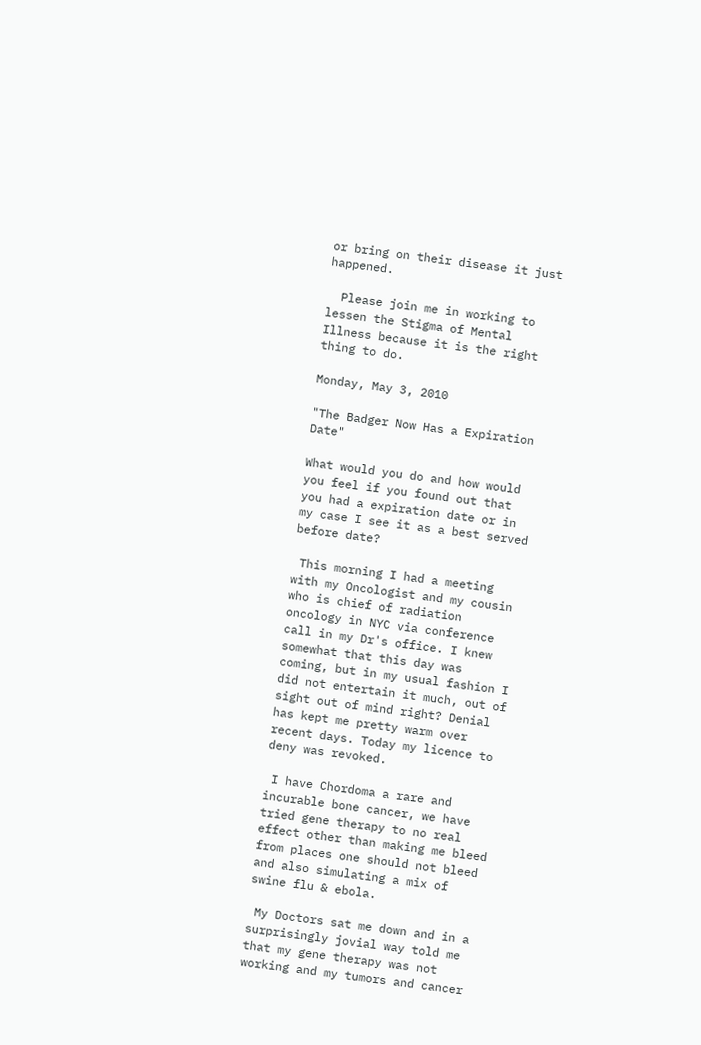or bring on their disease it just happened.

  Please join me in working to lessen the Stigma of Mental Illness because it is the right thing to do.

Monday, May 3, 2010

"The Badger Now Has a Expiration Date"

What would you do and how would you feel if you found out that you had a expiration date or in my case I see it as a best served before date?

 This morning I had a meeting with my Oncologist and my cousin who is chief of radiation oncology in NYC via conference call in my Dr's office. I knew somewhat that this day was coming, but in my usual fashion I did not entertain it much, out of sight out of mind right? Denial has kept me pretty warm over recent days. Today my licence to deny was revoked.

 I have Chordoma a rare and incurable bone cancer, we have tried gene therapy to no real effect other than making me bleed from places one should not bleed and also simulating a mix of swine flu & ebola.

 My Doctors sat me down and in a surprisingly jovial way told me that my gene therapy was not working and my tumors and cancer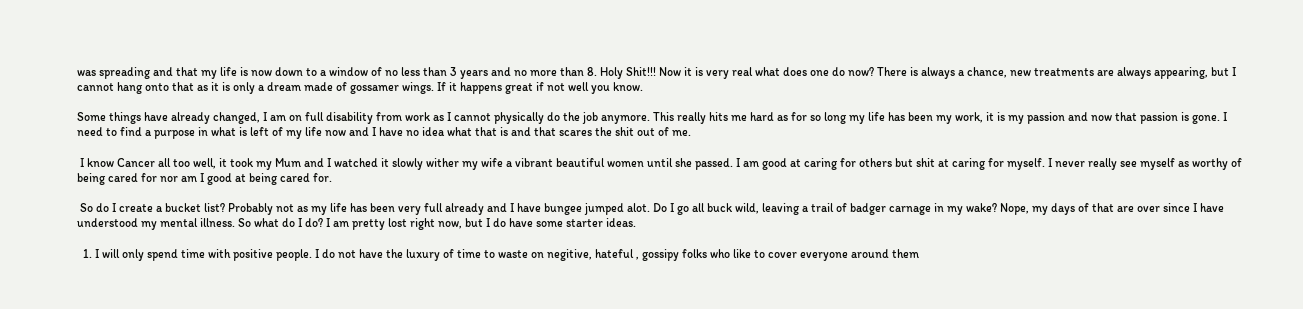was spreading and that my life is now down to a window of no less than 3 years and no more than 8. Holy Shit!!! Now it is very real what does one do now? There is always a chance, new treatments are always appearing, but I cannot hang onto that as it is only a dream made of gossamer wings. If it happens great if not well you know.

Some things have already changed, I am on full disability from work as I cannot physically do the job anymore. This really hits me hard as for so long my life has been my work, it is my passion and now that passion is gone. I need to find a purpose in what is left of my life now and I have no idea what that is and that scares the shit out of me.

 I know Cancer all too well, it took my Mum and I watched it slowly wither my wife a vibrant beautiful women until she passed. I am good at caring for others but shit at caring for myself. I never really see myself as worthy of being cared for nor am I good at being cared for.

 So do I create a bucket list? Probably not as my life has been very full already and I have bungee jumped alot. Do I go all buck wild, leaving a trail of badger carnage in my wake? Nope, my days of that are over since I have understood my mental illness. So what do I do? I am pretty lost right now, but I do have some starter ideas.

  1. I will only spend time with positive people. I do not have the luxury of time to waste on negitive, hateful , gossipy folks who like to cover everyone around them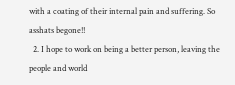with a coating of their internal pain and suffering. So asshats begone!!
  2. I hope to work on being a better person, leaving the people and world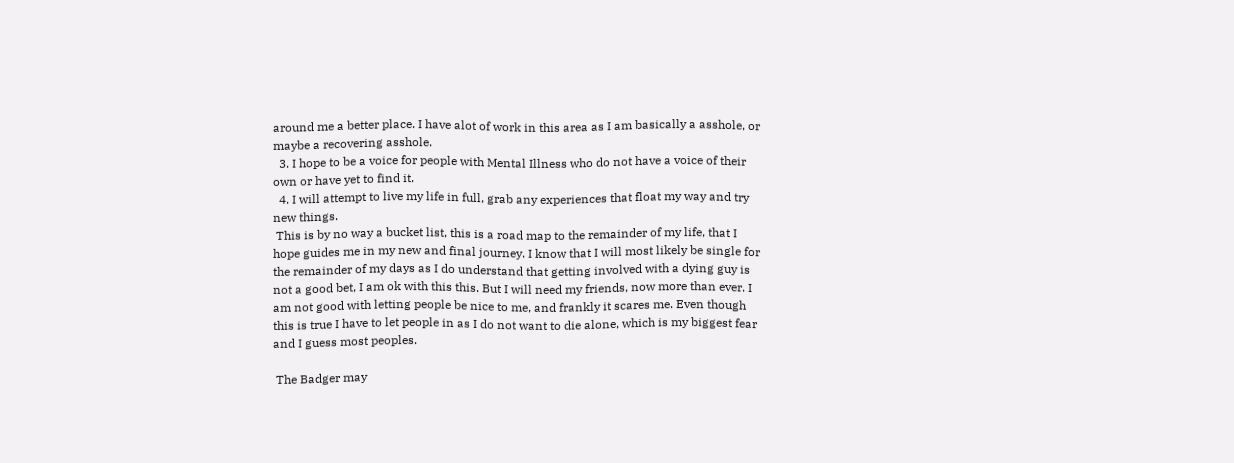around me a better place. I have alot of work in this area as I am basically a asshole, or maybe a recovering asshole.
  3. I hope to be a voice for people with Mental Illness who do not have a voice of their own or have yet to find it.
  4. I will attempt to live my life in full, grab any experiences that float my way and try new things.
 This is by no way a bucket list, this is a road map to the remainder of my life, that I hope guides me in my new and final journey. I know that I will most likely be single for the remainder of my days as I do understand that getting involved with a dying guy is not a good bet, I am ok with this this. But I will need my friends, now more than ever. I am not good with letting people be nice to me, and frankly it scares me. Even though this is true I have to let people in as I do not want to die alone, which is my biggest fear and I guess most peoples.

 The Badger may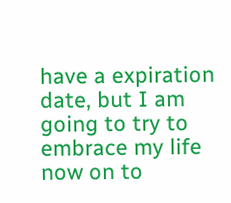have a expiration date, but I am going to try to embrace my life now on to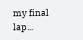my final lap...